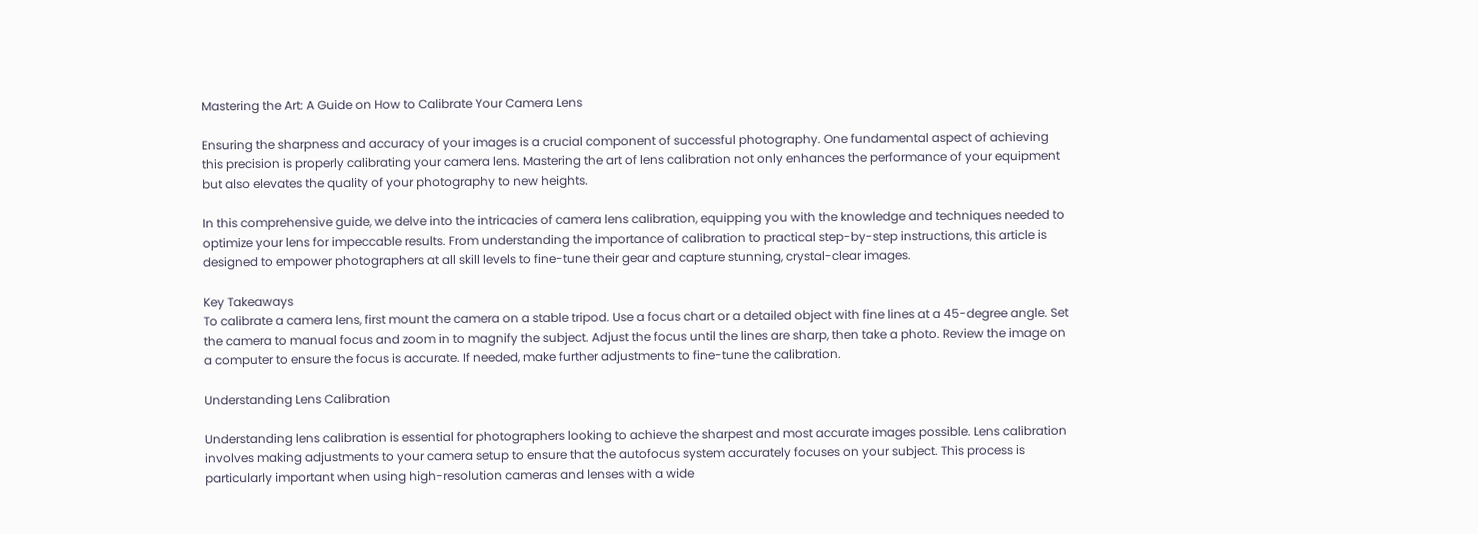Mastering the Art: A Guide on How to Calibrate Your Camera Lens

Ensuring the sharpness and accuracy of your images is a crucial component of successful photography. One fundamental aspect of achieving this precision is properly calibrating your camera lens. Mastering the art of lens calibration not only enhances the performance of your equipment but also elevates the quality of your photography to new heights.

In this comprehensive guide, we delve into the intricacies of camera lens calibration, equipping you with the knowledge and techniques needed to optimize your lens for impeccable results. From understanding the importance of calibration to practical step-by-step instructions, this article is designed to empower photographers at all skill levels to fine-tune their gear and capture stunning, crystal-clear images.

Key Takeaways
To calibrate a camera lens, first mount the camera on a stable tripod. Use a focus chart or a detailed object with fine lines at a 45-degree angle. Set the camera to manual focus and zoom in to magnify the subject. Adjust the focus until the lines are sharp, then take a photo. Review the image on a computer to ensure the focus is accurate. If needed, make further adjustments to fine-tune the calibration.

Understanding Lens Calibration

Understanding lens calibration is essential for photographers looking to achieve the sharpest and most accurate images possible. Lens calibration involves making adjustments to your camera setup to ensure that the autofocus system accurately focuses on your subject. This process is particularly important when using high-resolution cameras and lenses with a wide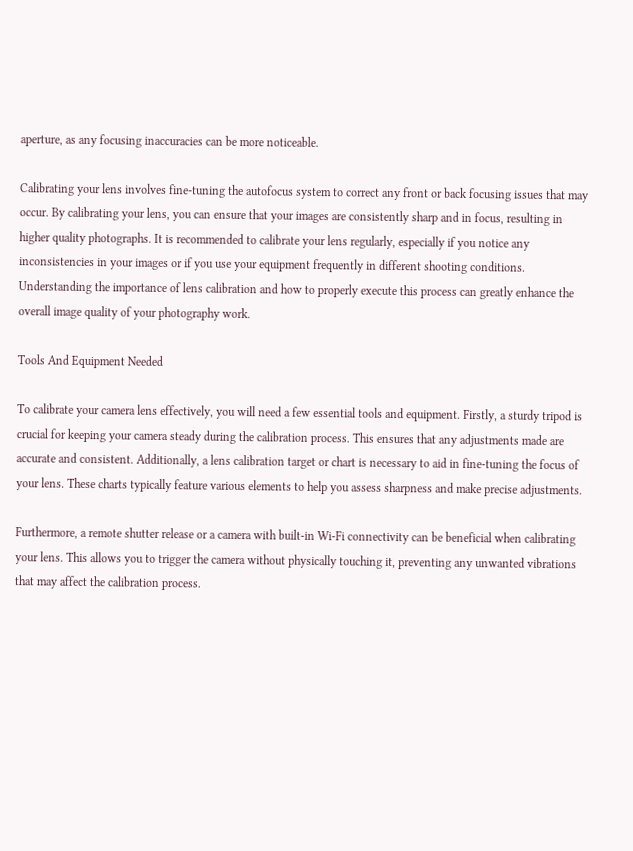aperture, as any focusing inaccuracies can be more noticeable.

Calibrating your lens involves fine-tuning the autofocus system to correct any front or back focusing issues that may occur. By calibrating your lens, you can ensure that your images are consistently sharp and in focus, resulting in higher quality photographs. It is recommended to calibrate your lens regularly, especially if you notice any inconsistencies in your images or if you use your equipment frequently in different shooting conditions. Understanding the importance of lens calibration and how to properly execute this process can greatly enhance the overall image quality of your photography work.

Tools And Equipment Needed

To calibrate your camera lens effectively, you will need a few essential tools and equipment. Firstly, a sturdy tripod is crucial for keeping your camera steady during the calibration process. This ensures that any adjustments made are accurate and consistent. Additionally, a lens calibration target or chart is necessary to aid in fine-tuning the focus of your lens. These charts typically feature various elements to help you assess sharpness and make precise adjustments.

Furthermore, a remote shutter release or a camera with built-in Wi-Fi connectivity can be beneficial when calibrating your lens. This allows you to trigger the camera without physically touching it, preventing any unwanted vibrations that may affect the calibration process.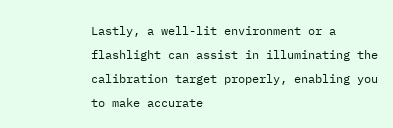Lastly, a well-lit environment or a flashlight can assist in illuminating the calibration target properly, enabling you to make accurate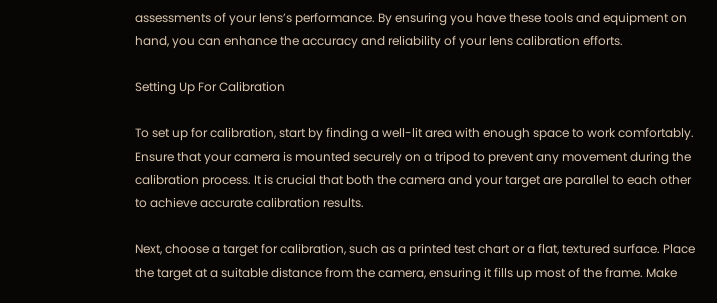assessments of your lens’s performance. By ensuring you have these tools and equipment on hand, you can enhance the accuracy and reliability of your lens calibration efforts.

Setting Up For Calibration

To set up for calibration, start by finding a well-lit area with enough space to work comfortably. Ensure that your camera is mounted securely on a tripod to prevent any movement during the calibration process. It is crucial that both the camera and your target are parallel to each other to achieve accurate calibration results.

Next, choose a target for calibration, such as a printed test chart or a flat, textured surface. Place the target at a suitable distance from the camera, ensuring it fills up most of the frame. Make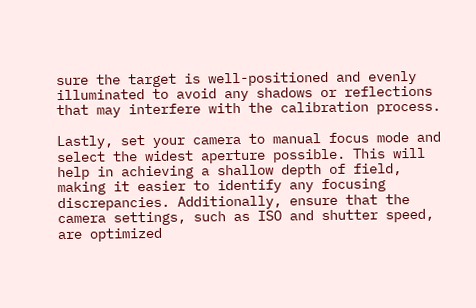sure the target is well-positioned and evenly illuminated to avoid any shadows or reflections that may interfere with the calibration process.

Lastly, set your camera to manual focus mode and select the widest aperture possible. This will help in achieving a shallow depth of field, making it easier to identify any focusing discrepancies. Additionally, ensure that the camera settings, such as ISO and shutter speed, are optimized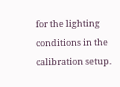for the lighting conditions in the calibration setup.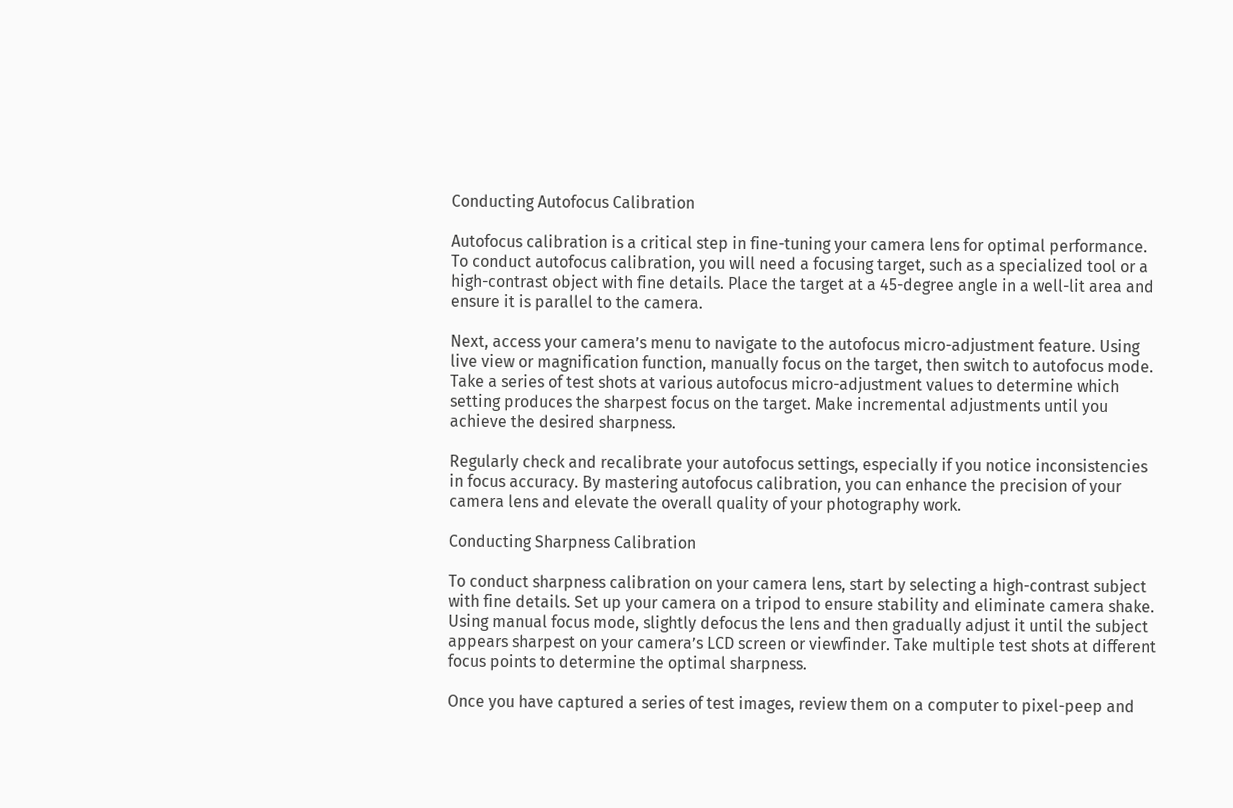Conducting Autofocus Calibration

Autofocus calibration is a critical step in fine-tuning your camera lens for optimal performance. To conduct autofocus calibration, you will need a focusing target, such as a specialized tool or a high-contrast object with fine details. Place the target at a 45-degree angle in a well-lit area and ensure it is parallel to the camera.

Next, access your camera’s menu to navigate to the autofocus micro-adjustment feature. Using live view or magnification function, manually focus on the target, then switch to autofocus mode. Take a series of test shots at various autofocus micro-adjustment values to determine which setting produces the sharpest focus on the target. Make incremental adjustments until you achieve the desired sharpness.

Regularly check and recalibrate your autofocus settings, especially if you notice inconsistencies in focus accuracy. By mastering autofocus calibration, you can enhance the precision of your camera lens and elevate the overall quality of your photography work.

Conducting Sharpness Calibration

To conduct sharpness calibration on your camera lens, start by selecting a high-contrast subject with fine details. Set up your camera on a tripod to ensure stability and eliminate camera shake. Using manual focus mode, slightly defocus the lens and then gradually adjust it until the subject appears sharpest on your camera’s LCD screen or viewfinder. Take multiple test shots at different focus points to determine the optimal sharpness.

Once you have captured a series of test images, review them on a computer to pixel-peep and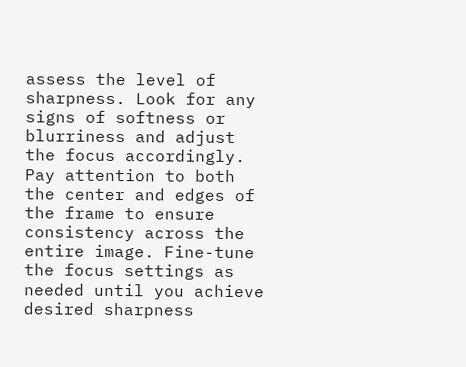assess the level of sharpness. Look for any signs of softness or blurriness and adjust the focus accordingly. Pay attention to both the center and edges of the frame to ensure consistency across the entire image. Fine-tune the focus settings as needed until you achieve desired sharpness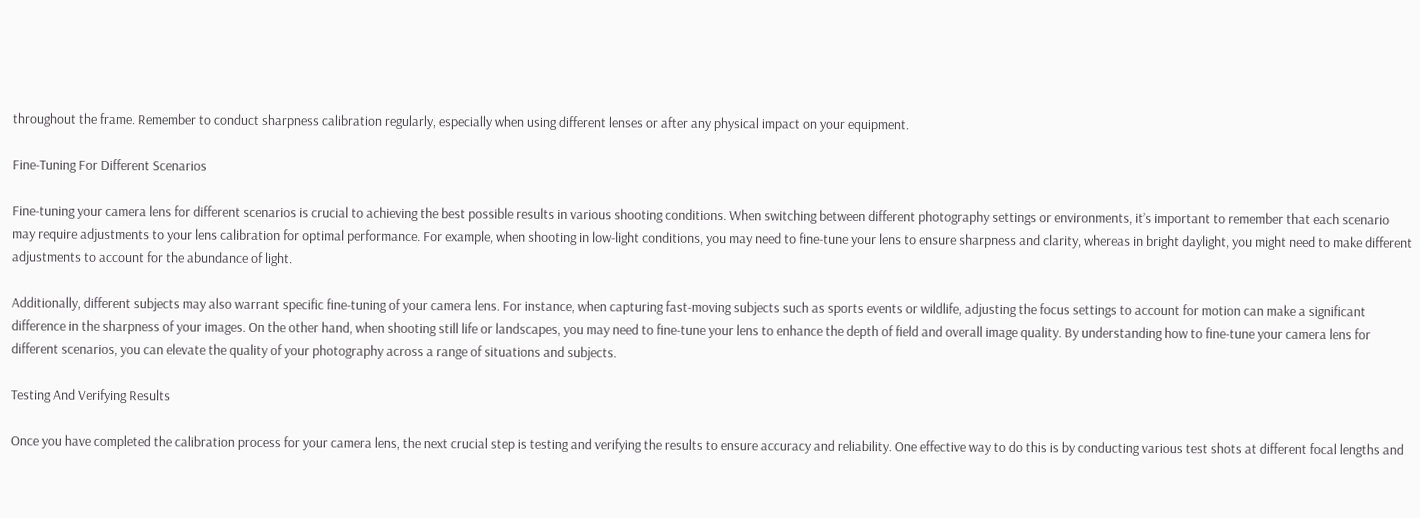throughout the frame. Remember to conduct sharpness calibration regularly, especially when using different lenses or after any physical impact on your equipment.

Fine-Tuning For Different Scenarios

Fine-tuning your camera lens for different scenarios is crucial to achieving the best possible results in various shooting conditions. When switching between different photography settings or environments, it’s important to remember that each scenario may require adjustments to your lens calibration for optimal performance. For example, when shooting in low-light conditions, you may need to fine-tune your lens to ensure sharpness and clarity, whereas in bright daylight, you might need to make different adjustments to account for the abundance of light.

Additionally, different subjects may also warrant specific fine-tuning of your camera lens. For instance, when capturing fast-moving subjects such as sports events or wildlife, adjusting the focus settings to account for motion can make a significant difference in the sharpness of your images. On the other hand, when shooting still life or landscapes, you may need to fine-tune your lens to enhance the depth of field and overall image quality. By understanding how to fine-tune your camera lens for different scenarios, you can elevate the quality of your photography across a range of situations and subjects.

Testing And Verifying Results

Once you have completed the calibration process for your camera lens, the next crucial step is testing and verifying the results to ensure accuracy and reliability. One effective way to do this is by conducting various test shots at different focal lengths and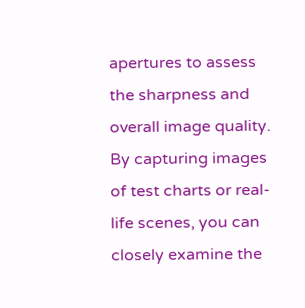apertures to assess the sharpness and overall image quality. By capturing images of test charts or real-life scenes, you can closely examine the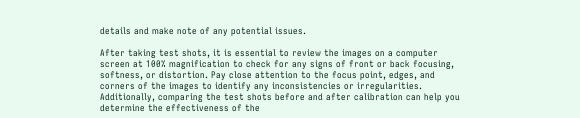details and make note of any potential issues.

After taking test shots, it is essential to review the images on a computer screen at 100% magnification to check for any signs of front or back focusing, softness, or distortion. Pay close attention to the focus point, edges, and corners of the images to identify any inconsistencies or irregularities. Additionally, comparing the test shots before and after calibration can help you determine the effectiveness of the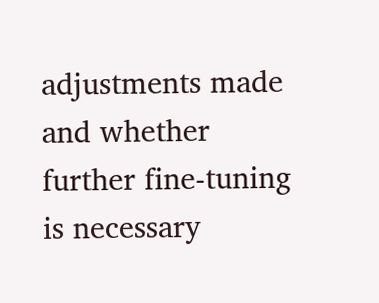adjustments made and whether further fine-tuning is necessary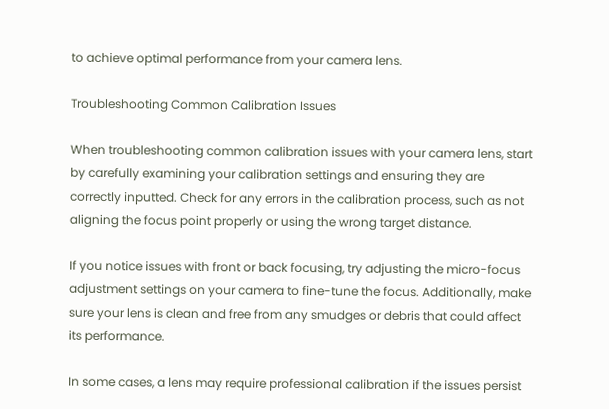to achieve optimal performance from your camera lens.

Troubleshooting Common Calibration Issues

When troubleshooting common calibration issues with your camera lens, start by carefully examining your calibration settings and ensuring they are correctly inputted. Check for any errors in the calibration process, such as not aligning the focus point properly or using the wrong target distance.

If you notice issues with front or back focusing, try adjusting the micro-focus adjustment settings on your camera to fine-tune the focus. Additionally, make sure your lens is clean and free from any smudges or debris that could affect its performance.

In some cases, a lens may require professional calibration if the issues persist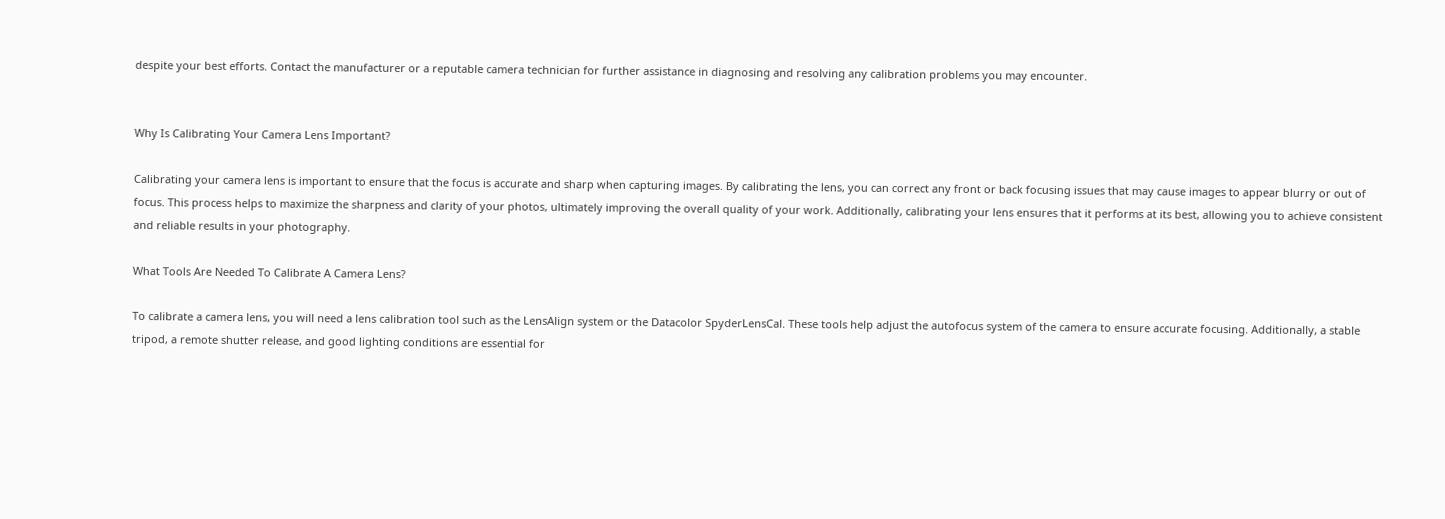despite your best efforts. Contact the manufacturer or a reputable camera technician for further assistance in diagnosing and resolving any calibration problems you may encounter.


Why Is Calibrating Your Camera Lens Important?

Calibrating your camera lens is important to ensure that the focus is accurate and sharp when capturing images. By calibrating the lens, you can correct any front or back focusing issues that may cause images to appear blurry or out of focus. This process helps to maximize the sharpness and clarity of your photos, ultimately improving the overall quality of your work. Additionally, calibrating your lens ensures that it performs at its best, allowing you to achieve consistent and reliable results in your photography.

What Tools Are Needed To Calibrate A Camera Lens?

To calibrate a camera lens, you will need a lens calibration tool such as the LensAlign system or the Datacolor SpyderLensCal. These tools help adjust the autofocus system of the camera to ensure accurate focusing. Additionally, a stable tripod, a remote shutter release, and good lighting conditions are essential for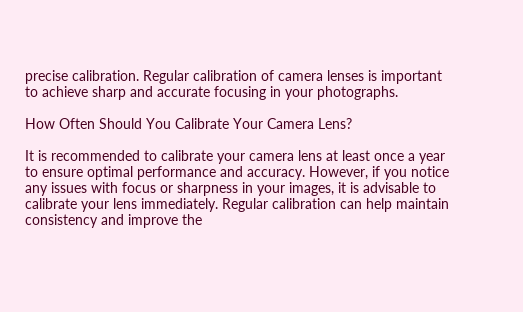precise calibration. Regular calibration of camera lenses is important to achieve sharp and accurate focusing in your photographs.

How Often Should You Calibrate Your Camera Lens?

It is recommended to calibrate your camera lens at least once a year to ensure optimal performance and accuracy. However, if you notice any issues with focus or sharpness in your images, it is advisable to calibrate your lens immediately. Regular calibration can help maintain consistency and improve the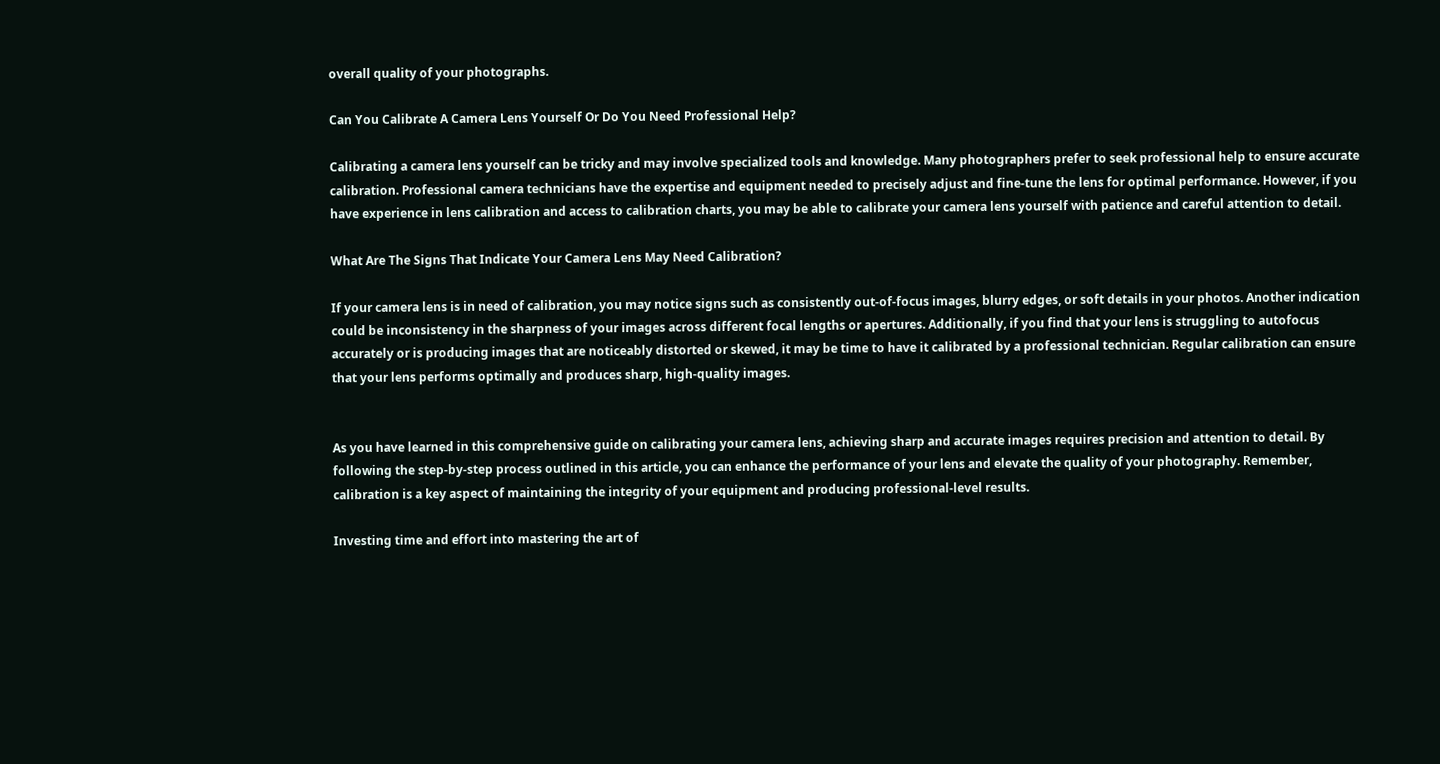overall quality of your photographs.

Can You Calibrate A Camera Lens Yourself Or Do You Need Professional Help?

Calibrating a camera lens yourself can be tricky and may involve specialized tools and knowledge. Many photographers prefer to seek professional help to ensure accurate calibration. Professional camera technicians have the expertise and equipment needed to precisely adjust and fine-tune the lens for optimal performance. However, if you have experience in lens calibration and access to calibration charts, you may be able to calibrate your camera lens yourself with patience and careful attention to detail.

What Are The Signs That Indicate Your Camera Lens May Need Calibration?

If your camera lens is in need of calibration, you may notice signs such as consistently out-of-focus images, blurry edges, or soft details in your photos. Another indication could be inconsistency in the sharpness of your images across different focal lengths or apertures. Additionally, if you find that your lens is struggling to autofocus accurately or is producing images that are noticeably distorted or skewed, it may be time to have it calibrated by a professional technician. Regular calibration can ensure that your lens performs optimally and produces sharp, high-quality images.


As you have learned in this comprehensive guide on calibrating your camera lens, achieving sharp and accurate images requires precision and attention to detail. By following the step-by-step process outlined in this article, you can enhance the performance of your lens and elevate the quality of your photography. Remember, calibration is a key aspect of maintaining the integrity of your equipment and producing professional-level results.

Investing time and effort into mastering the art of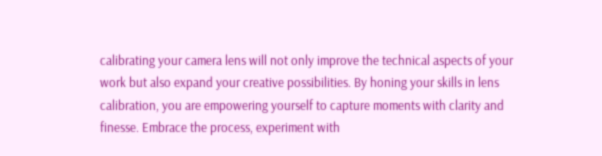calibrating your camera lens will not only improve the technical aspects of your work but also expand your creative possibilities. By honing your skills in lens calibration, you are empowering yourself to capture moments with clarity and finesse. Embrace the process, experiment with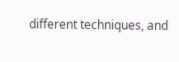different techniques, and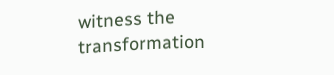witness the transformation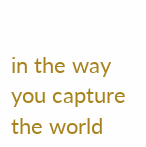in the way you capture the world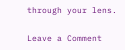through your lens.

Leave a Comment